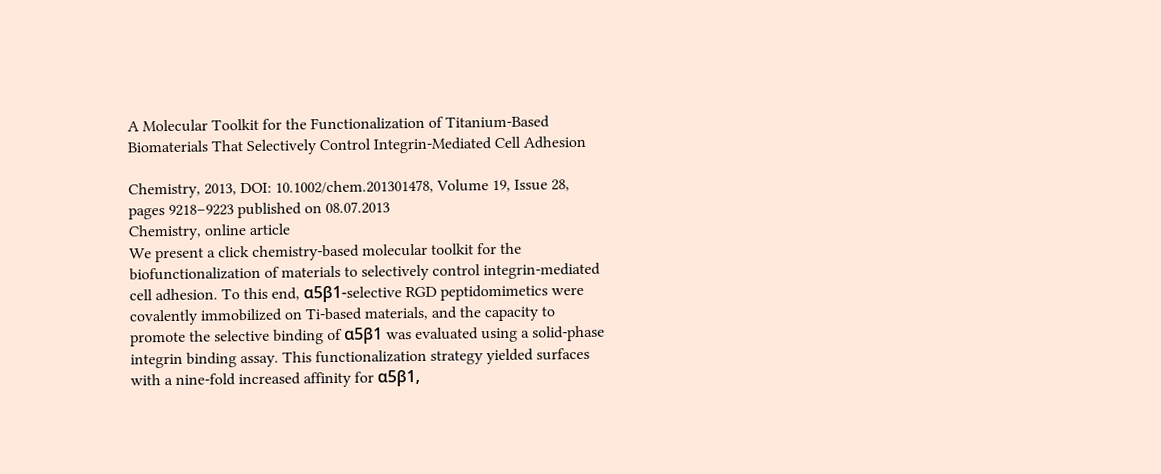A Molecular Toolkit for the Functionalization of Titanium-Based Biomaterials That Selectively Control Integrin-Mediated Cell Adhesion

Chemistry, 2013, DOI: 10.1002/chem.201301478, Volume 19, Issue 28, pages 9218–9223 published on 08.07.2013
Chemistry, online article
We present a click chemistry-based molecular toolkit for the biofunctionalization of materials to selectively control integrin-mediated cell adhesion. To this end, α5β1-selective RGD peptidomimetics were covalently immobilized on Ti-based materials, and the capacity to promote the selective binding of α5β1 was evaluated using a solid-phase integrin binding assay. This functionalization strategy yielded surfaces with a nine-fold increased affinity for α5β1,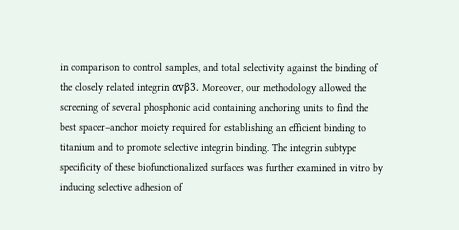in comparison to control samples, and total selectivity against the binding of the closely related integrin αvβ3. Moreover, our methodology allowed the screening of several phosphonic acid containing anchoring units to find the best spacer–anchor moiety required for establishing an efficient binding to titanium and to promote selective integrin binding. The integrin subtype specificity of these biofunctionalized surfaces was further examined in vitro by inducing selective adhesion of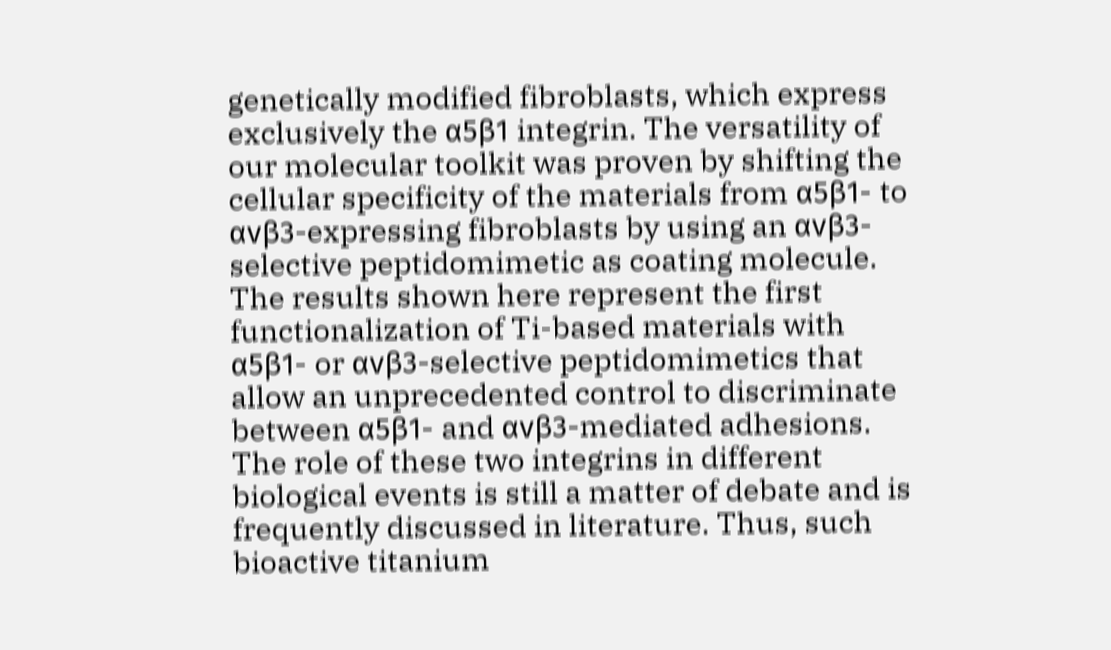genetically modified fibroblasts, which express exclusively the α5β1 integrin. The versatility of our molecular toolkit was proven by shifting the cellular specificity of the materials from α5β1- to αvβ3-expressing fibroblasts by using an αvβ3-selective peptidomimetic as coating molecule. The results shown here represent the first functionalization of Ti-based materials with α5β1- or αvβ3-selective peptidomimetics that allow an unprecedented control to discriminate between α5β1- and αvβ3-mediated adhesions. The role of these two integrins in different biological events is still a matter of debate and is frequently discussed in literature. Thus, such bioactive titanium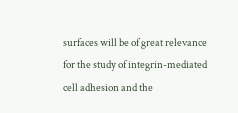surfaces will be of great relevance for the study of integrin-mediated cell adhesion and the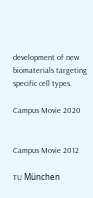development of new biomaterials targeting specific cell types.

Campus Movie 2020


Campus Movie 2012

TU München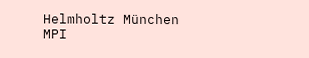Helmholtz München
MPI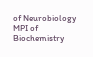of Neurobiology
MPI of Biochemistry